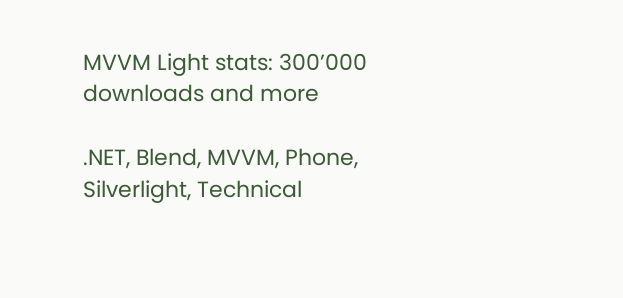MVVM Light stats: 300’000 downloads and more

.NET, Blend, MVVM, Phone, Silverlight, Technical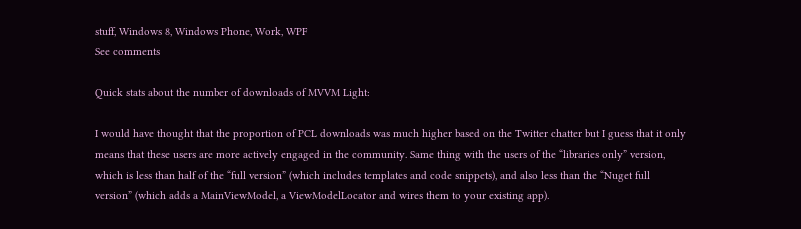stuff, Windows 8, Windows Phone, Work, WPF
See comments

Quick stats about the number of downloads of MVVM Light:

I would have thought that the proportion of PCL downloads was much higher based on the Twitter chatter but I guess that it only means that these users are more actively engaged in the community. Same thing with the users of the “libraries only” version, which is less than half of the “full version” (which includes templates and code snippets), and also less than the “Nuget full version” (which adds a MainViewModel, a ViewModelLocator and wires them to your existing app).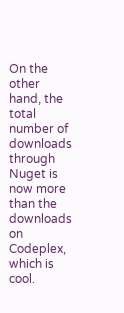On the other hand, the total number of downloads through Nuget is now more than the downloads on Codeplex, which is cool.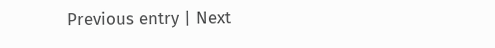Previous entry | Next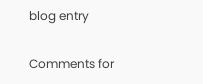blog entry

Comments for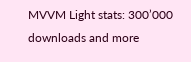MVVM Light stats: 300’000 downloads and more